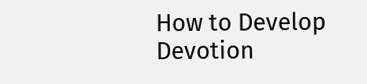How to Develop Devotion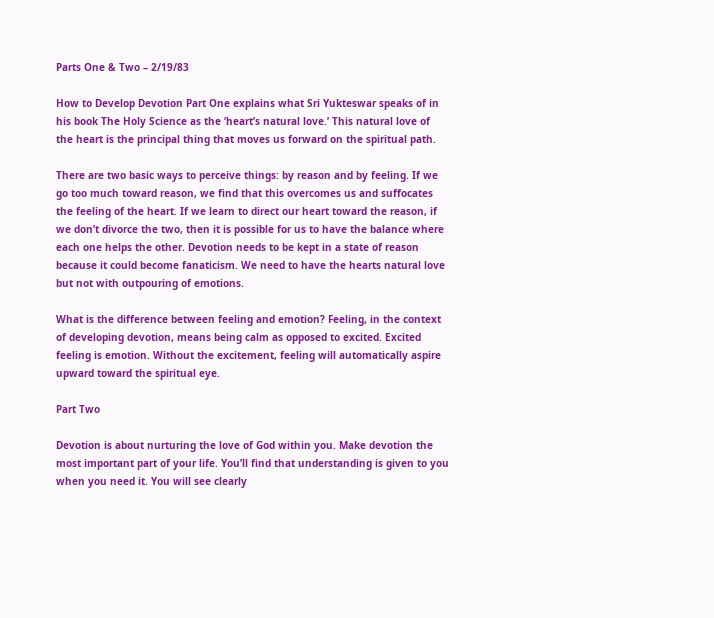Parts One & Two – 2/19/83

How to Develop Devotion Part One explains what Sri Yukteswar speaks of in his book The Holy Science as the ‘heart’s natural love.’ This natural love of the heart is the principal thing that moves us forward on the spiritual path.

There are two basic ways to perceive things: by reason and by feeling. If we go too much toward reason, we find that this overcomes us and suffocates the feeling of the heart. If we learn to direct our heart toward the reason, if we don’t divorce the two, then it is possible for us to have the balance where each one helps the other. Devotion needs to be kept in a state of reason because it could become fanaticism. We need to have the hearts natural love but not with outpouring of emotions.

What is the difference between feeling and emotion? Feeling, in the context of developing devotion, means being calm as opposed to excited. Excited feeling is emotion. Without the excitement, feeling will automatically aspire upward toward the spiritual eye.

Part Two

Devotion is about nurturing the love of God within you. Make devotion the most important part of your life. You’ll find that understanding is given to you when you need it. You will see clearly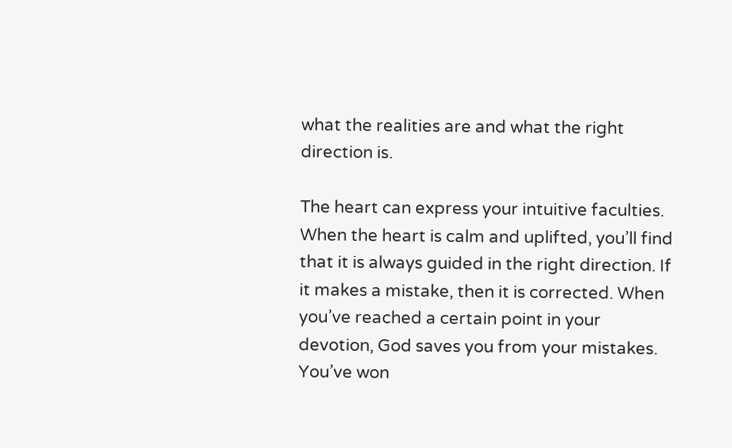what the realities are and what the right direction is.

The heart can express your intuitive faculties. When the heart is calm and uplifted, you’ll find that it is always guided in the right direction. If it makes a mistake, then it is corrected. When you’ve reached a certain point in your devotion, God saves you from your mistakes. You’ve won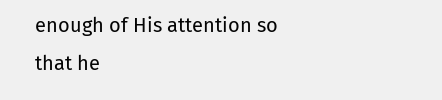enough of His attention so that he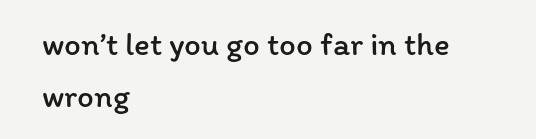won’t let you go too far in the wrong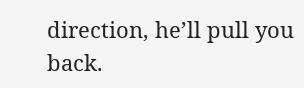direction, he’ll pull you back.